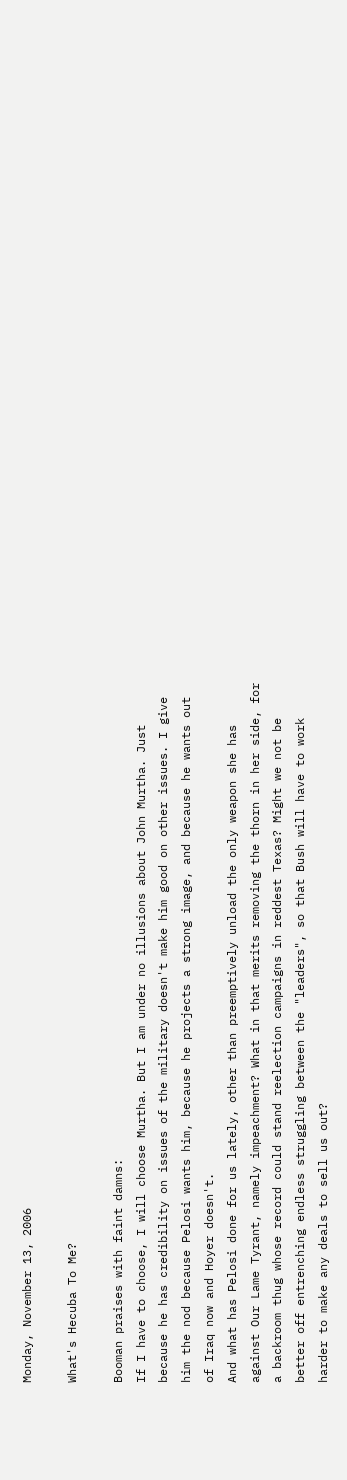Monday, November 13, 2006

What's Hecuba To Me?

Booman praises with faint damns:
If I have to choose, I will choose Murtha. But I am under no illusions about John Murtha. Just because he has credibility on issues of the military doesn't make him good on other issues. I give him the nod because Pelosi wants him, because he projects a strong image, and because he wants out of Iraq now and Hoyer doesn't.
And what has Pelosi done for us lately, other than preemptively unload the only weapon she has against Our Lame Tyrant, namely impeachment? What in that merits removing the thorn in her side, for a backroom thug whose record could stand reelection campaigns in reddest Texas? Might we not be better off entrenching endless struggling between the "leaders", so that Bush will have to work harder to make any deals to sell us out?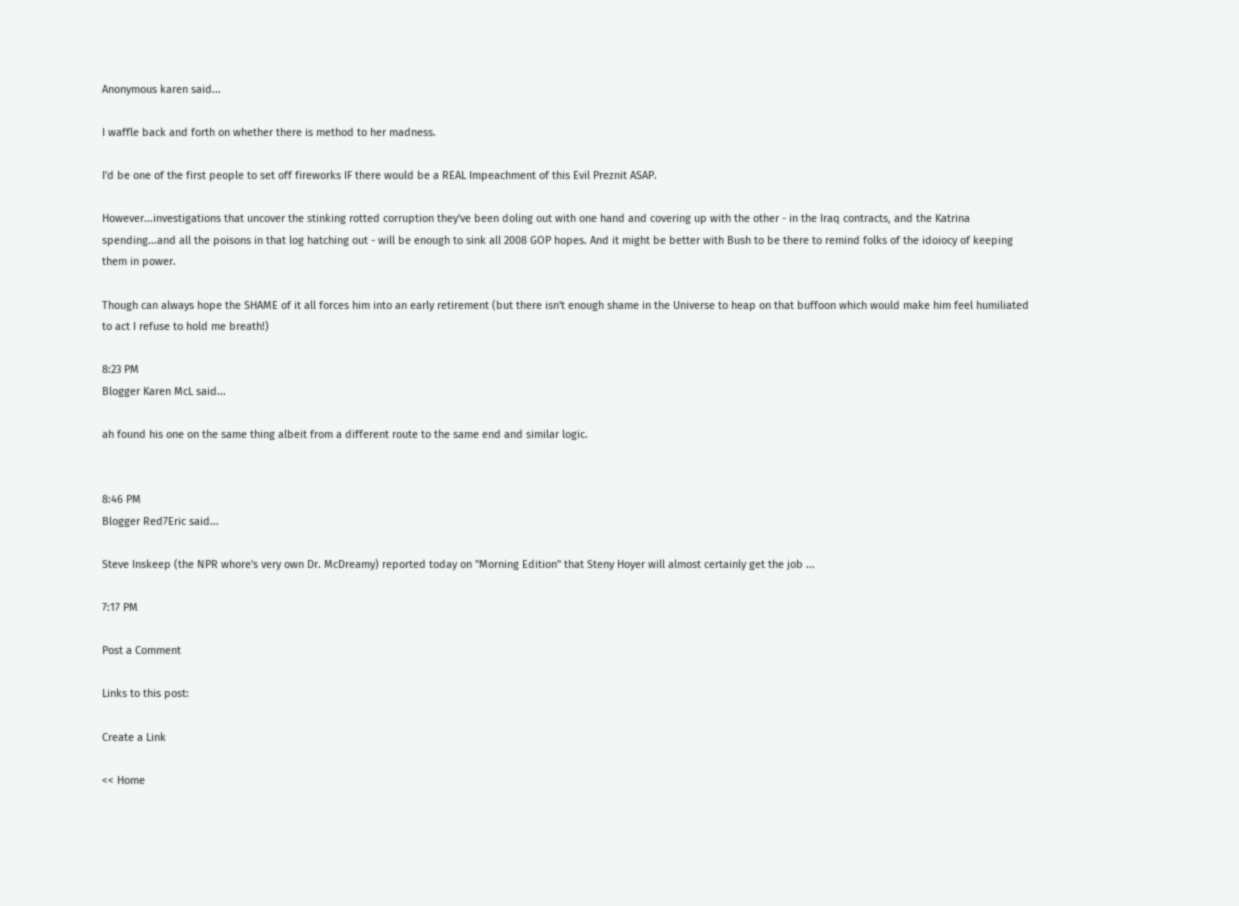Anonymous karen said...

I waffle back and forth on whether there is method to her madness.

I'd be one of the first people to set off fireworks IF there would be a REAL Impeachment of this Evil Preznit ASAP.

However...investigations that uncover the stinking rotted corruption they've been doling out with one hand and covering up with the other - in the Iraq contracts, and the Katrina spending...and all the poisons in that log hatching out - will be enough to sink all 2008 GOP hopes. And it might be better with Bush to be there to remind folks of the idoiocy of keeping them in power.

Though can always hope the SHAME of it all forces him into an early retirement (but there isn't enough shame in the Universe to heap on that buffoon which would make him feel humiliated to act I refuse to hold me breath!)

8:23 PM
Blogger Karen McL said...

ah found his one on the same thing albeit from a different route to the same end and similar logic.


8:46 PM
Blogger Red7Eric said...

Steve Inskeep (the NPR whore's very own Dr. McDreamy) reported today on "Morning Edition" that Steny Hoyer will almost certainly get the job ...

7:17 PM

Post a Comment

Links to this post:

Create a Link

<< Home